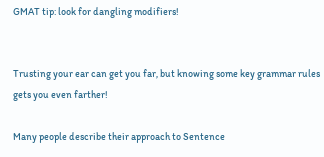GMAT tip: look for dangling modifiers!


Trusting your ear can get you far, but knowing some key grammar rules gets you even farther!

Many people describe their approach to Sentence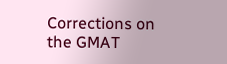Corrections on the GMAT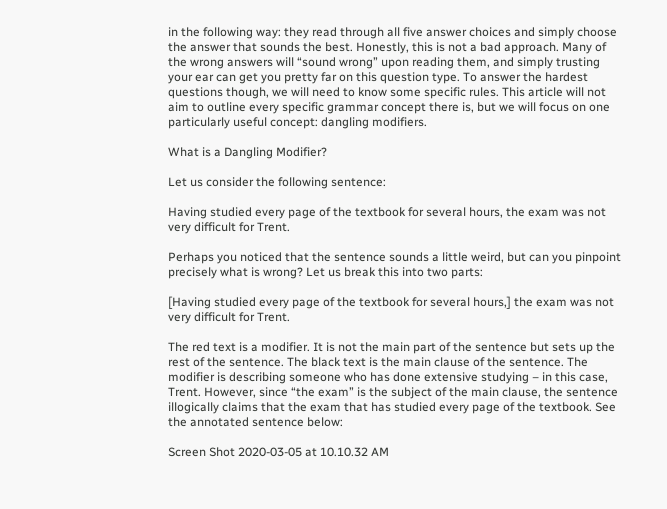in the following way: they read through all five answer choices and simply choose the answer that sounds the best. Honestly, this is not a bad approach. Many of the wrong answers will “sound wrong” upon reading them, and simply trusting your ear can get you pretty far on this question type. To answer the hardest questions though, we will need to know some specific rules. This article will not aim to outline every specific grammar concept there is, but we will focus on one particularly useful concept: dangling modifiers.

What is a Dangling Modifier?

Let us consider the following sentence:

Having studied every page of the textbook for several hours, the exam was not very difficult for Trent.

Perhaps you noticed that the sentence sounds a little weird, but can you pinpoint precisely what is wrong? Let us break this into two parts:

[Having studied every page of the textbook for several hours,] the exam was not very difficult for Trent.

The red text is a modifier. It is not the main part of the sentence but sets up the rest of the sentence. The black text is the main clause of the sentence. The modifier is describing someone who has done extensive studying – in this case, Trent. However, since “the exam” is the subject of the main clause, the sentence illogically claims that the exam that has studied every page of the textbook. See the annotated sentence below:

Screen Shot 2020-03-05 at 10.10.32 AM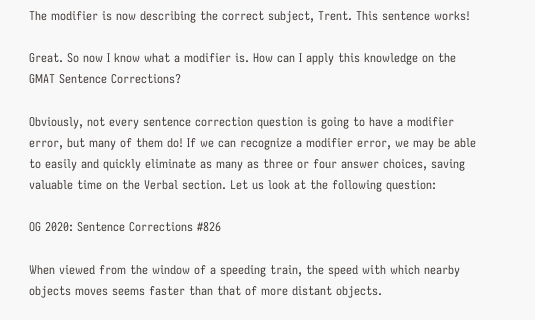The modifier is now describing the correct subject, Trent. This sentence works!

Great. So now I know what a modifier is. How can I apply this knowledge on the GMAT Sentence Corrections?

Obviously, not every sentence correction question is going to have a modifier error, but many of them do! If we can recognize a modifier error, we may be able to easily and quickly eliminate as many as three or four answer choices, saving valuable time on the Verbal section. Let us look at the following question:

OG 2020: Sentence Corrections #826

When viewed from the window of a speeding train, the speed with which nearby objects moves seems faster than that of more distant objects.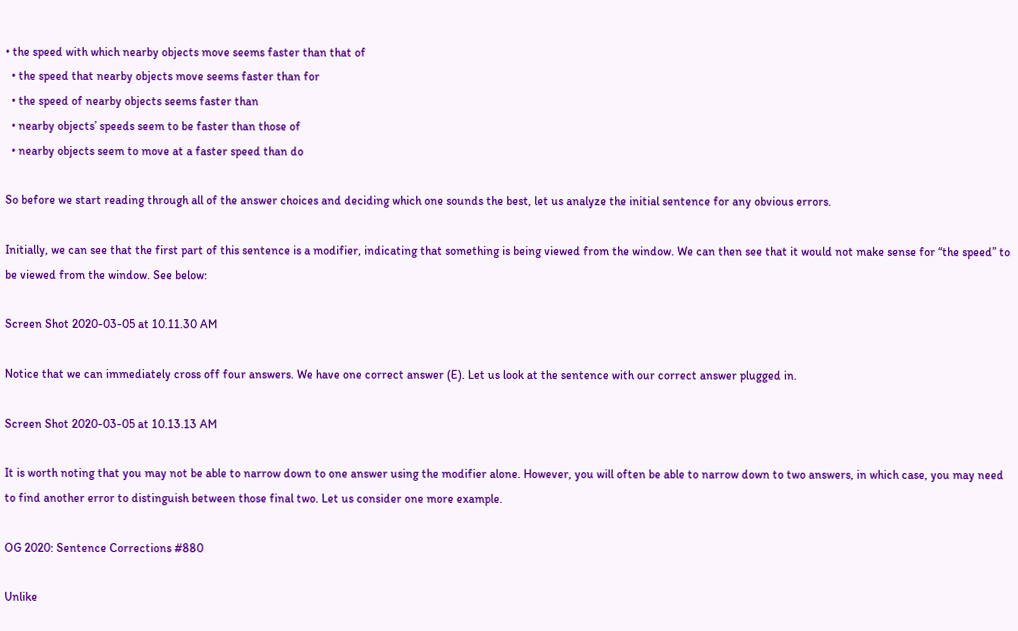• the speed with which nearby objects move seems faster than that of
  • the speed that nearby objects move seems faster than for
  • the speed of nearby objects seems faster than
  • nearby objects’ speeds seem to be faster than those of
  • nearby objects seem to move at a faster speed than do

So before we start reading through all of the answer choices and deciding which one sounds the best, let us analyze the initial sentence for any obvious errors.

Initially, we can see that the first part of this sentence is a modifier, indicating that something is being viewed from the window. We can then see that it would not make sense for “the speed” to be viewed from the window. See below:

Screen Shot 2020-03-05 at 10.11.30 AM

Notice that we can immediately cross off four answers. We have one correct answer (E). Let us look at the sentence with our correct answer plugged in.

Screen Shot 2020-03-05 at 10.13.13 AM

It is worth noting that you may not be able to narrow down to one answer using the modifier alone. However, you will often be able to narrow down to two answers, in which case, you may need to find another error to distinguish between those final two. Let us consider one more example.

OG 2020: Sentence Corrections #880

Unlike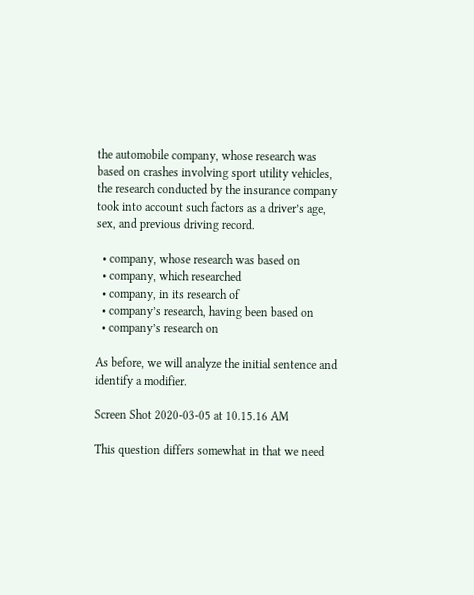the automobile company, whose research was based on crashes involving sport utility vehicles, the research conducted by the insurance company took into account such factors as a driver’s age, sex, and previous driving record.

  • company, whose research was based on
  • company, which researched
  • company, in its research of
  • company’s research, having been based on
  • company’s research on

As before, we will analyze the initial sentence and identify a modifier.

Screen Shot 2020-03-05 at 10.15.16 AM

This question differs somewhat in that we need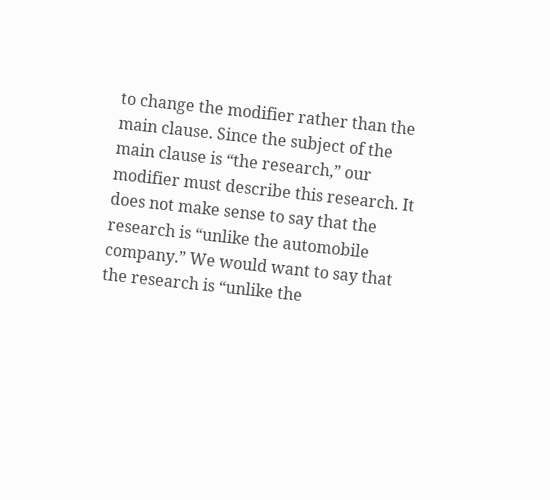to change the modifier rather than the main clause. Since the subject of the main clause is “the research,” our modifier must describe this research. It does not make sense to say that the research is “unlike the automobile company.” We would want to say that the research is “unlike the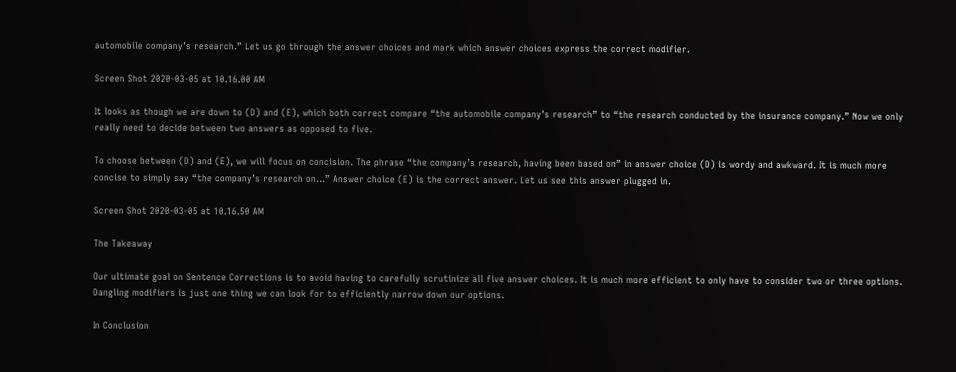automobile company’s research.” Let us go through the answer choices and mark which answer choices express the correct modifier.

Screen Shot 2020-03-05 at 10.16.00 AM

It looks as though we are down to (D) and (E), which both correct compare “the automobile company’s research” to “the research conducted by the insurance company.” Now we only really need to decide between two answers as opposed to five.

To choose between (D) and (E), we will focus on concision. The phrase “the company’s research, having been based on” in answer choice (D) is wordy and awkward. It is much more concise to simply say “the company’s research on…” Answer choice (E) is the correct answer. Let us see this answer plugged in.

Screen Shot 2020-03-05 at 10.16.50 AM

The Takeaway

Our ultimate goal on Sentence Corrections is to avoid having to carefully scrutinize all five answer choices. It is much more efficient to only have to consider two or three options. Dangling modifiers is just one thing we can look for to efficiently narrow down our options.

In Conclusion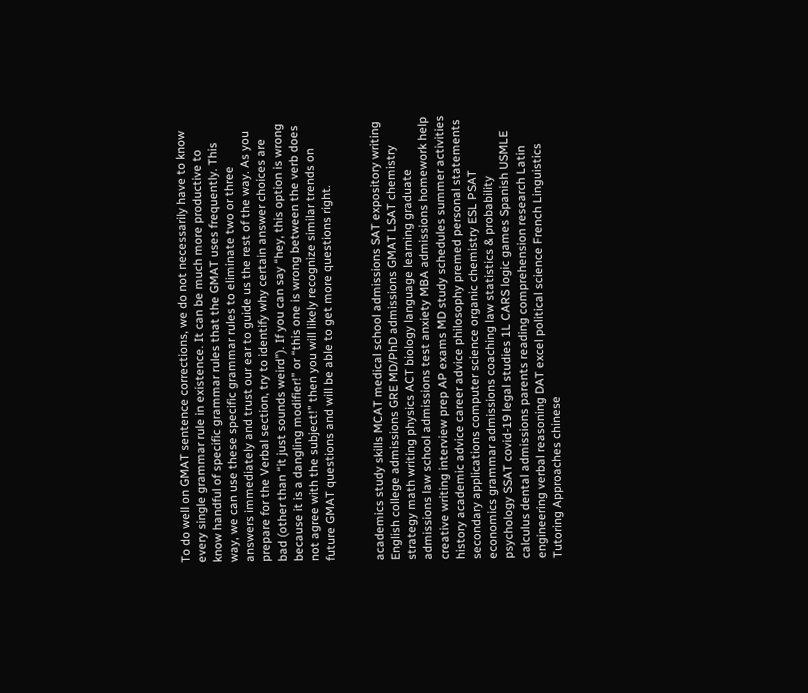To do well on GMAT sentence corrections, we do not necessarily have to know every single grammar rule in existence. It can be much more productive to know handful of specific grammar rules that the GMAT uses frequently. This way, we can use these specific grammar rules to eliminate two or three answers immediately and trust our ear to guide us the rest of the way. As you prepare for the Verbal section, try to identify why certain answer choices are bad (other than “it just sounds weird”). If you can say “hey, this option is wrong because it is a dangling modifier!” or “this one is wrong between the verb does not agree with the subject!” then you will likely recognize similar trends on future GMAT questions and will be able to get more questions right.


academics study skills MCAT medical school admissions SAT expository writing English college admissions GRE MD/PhD admissions GMAT LSAT chemistry strategy math writing physics ACT biology language learning graduate admissions law school admissions test anxiety MBA admissions homework help creative writing interview prep AP exams MD study schedules summer activities history academic advice career advice philosophy premed personal statements secondary applications computer science organic chemistry ESL PSAT economics grammar admissions coaching law statistics & probability psychology SSAT covid-19 legal studies 1L CARS logic games Spanish USMLE calculus dental admissions parents reading comprehension research Latin engineering verbal reasoning DAT excel political science French Linguistics Tutoring Approaches chinese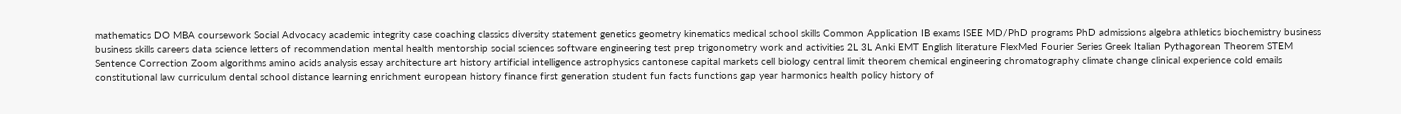mathematics DO MBA coursework Social Advocacy academic integrity case coaching classics diversity statement genetics geometry kinematics medical school skills Common Application IB exams ISEE MD/PhD programs PhD admissions algebra athletics biochemistry business business skills careers data science letters of recommendation mental health mentorship social sciences software engineering test prep trigonometry work and activities 2L 3L Anki EMT English literature FlexMed Fourier Series Greek Italian Pythagorean Theorem STEM Sentence Correction Zoom algorithms amino acids analysis essay architecture art history artificial intelligence astrophysics cantonese capital markets cell biology central limit theorem chemical engineering chromatography climate change clinical experience cold emails constitutional law curriculum dental school distance learning enrichment european history finance first generation student fun facts functions gap year harmonics health policy history of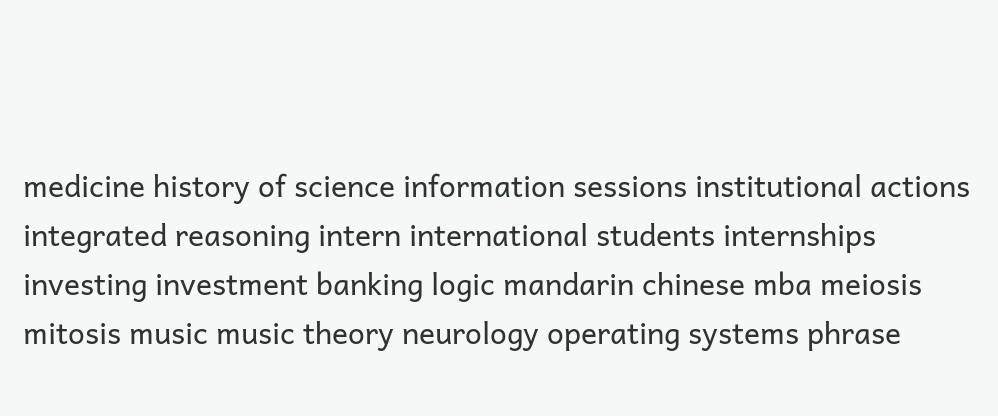medicine history of science information sessions institutional actions integrated reasoning intern international students internships investing investment banking logic mandarin chinese mba meiosis mitosis music music theory neurology operating systems phrase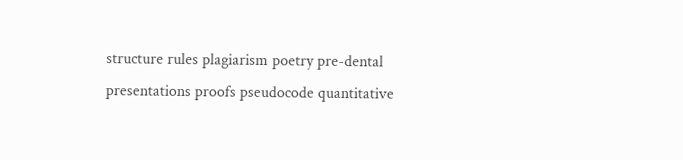structure rules plagiarism poetry pre-dental presentations proofs pseudocode quantitative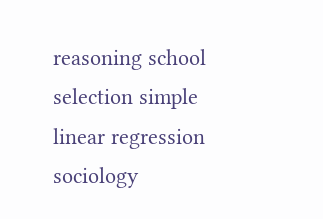reasoning school selection simple linear regression sociology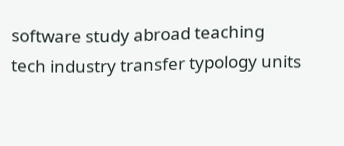software study abroad teaching tech industry transfer typology units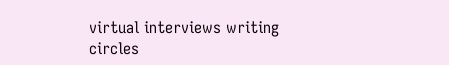virtual interviews writing circles